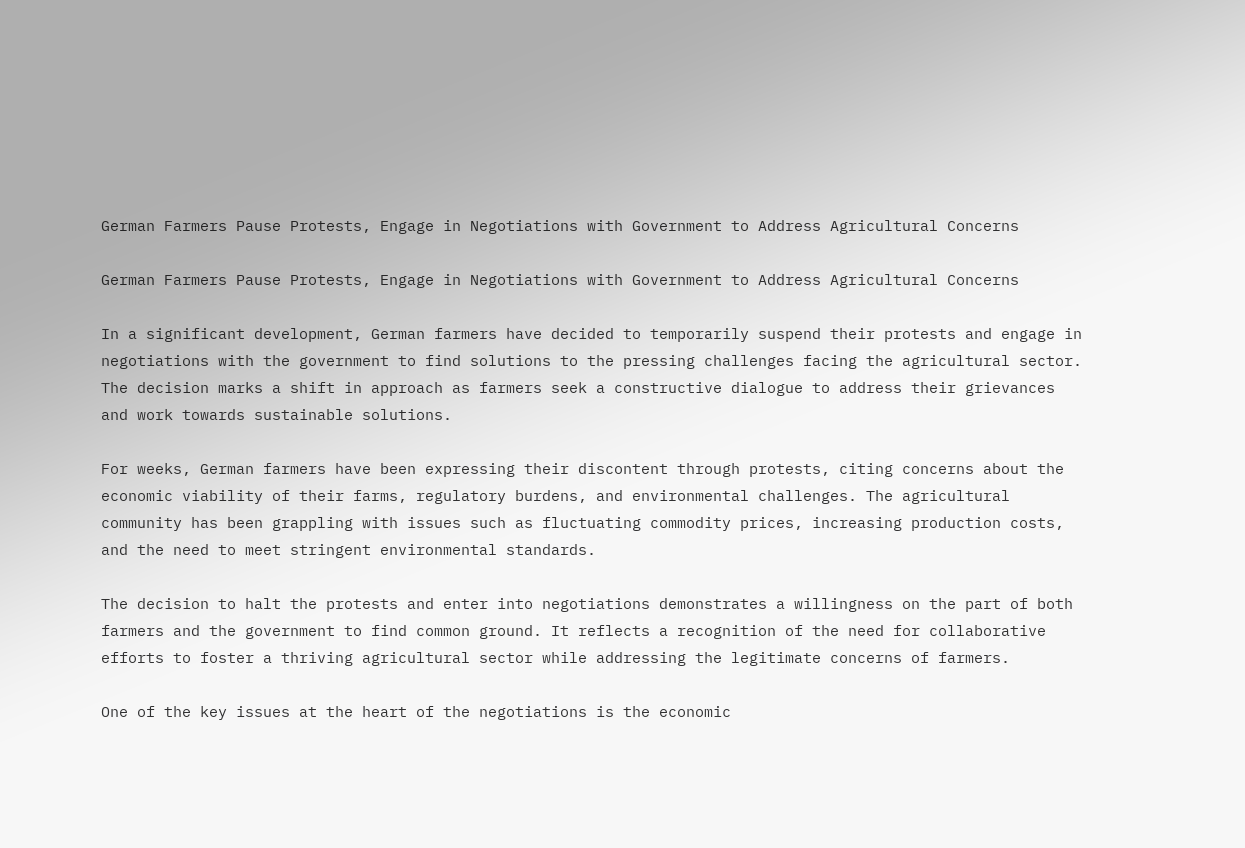German Farmers Pause Protests, Engage in Negotiations with Government to Address Agricultural Concerns

German Farmers Pause Protests, Engage in Negotiations with Government to Address Agricultural Concerns

In a significant development, German farmers have decided to temporarily suspend their protests and engage in negotiations with the government to find solutions to the pressing challenges facing the agricultural sector. The decision marks a shift in approach as farmers seek a constructive dialogue to address their grievances and work towards sustainable solutions.

For weeks, German farmers have been expressing their discontent through protests, citing concerns about the economic viability of their farms, regulatory burdens, and environmental challenges. The agricultural community has been grappling with issues such as fluctuating commodity prices, increasing production costs, and the need to meet stringent environmental standards.

The decision to halt the protests and enter into negotiations demonstrates a willingness on the part of both farmers and the government to find common ground. It reflects a recognition of the need for collaborative efforts to foster a thriving agricultural sector while addressing the legitimate concerns of farmers.

One of the key issues at the heart of the negotiations is the economic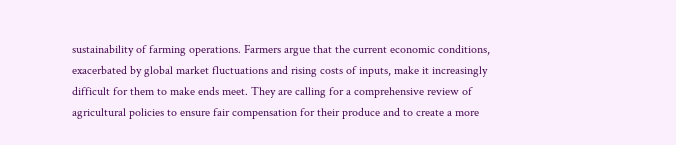sustainability of farming operations. Farmers argue that the current economic conditions, exacerbated by global market fluctuations and rising costs of inputs, make it increasingly difficult for them to make ends meet. They are calling for a comprehensive review of agricultural policies to ensure fair compensation for their produce and to create a more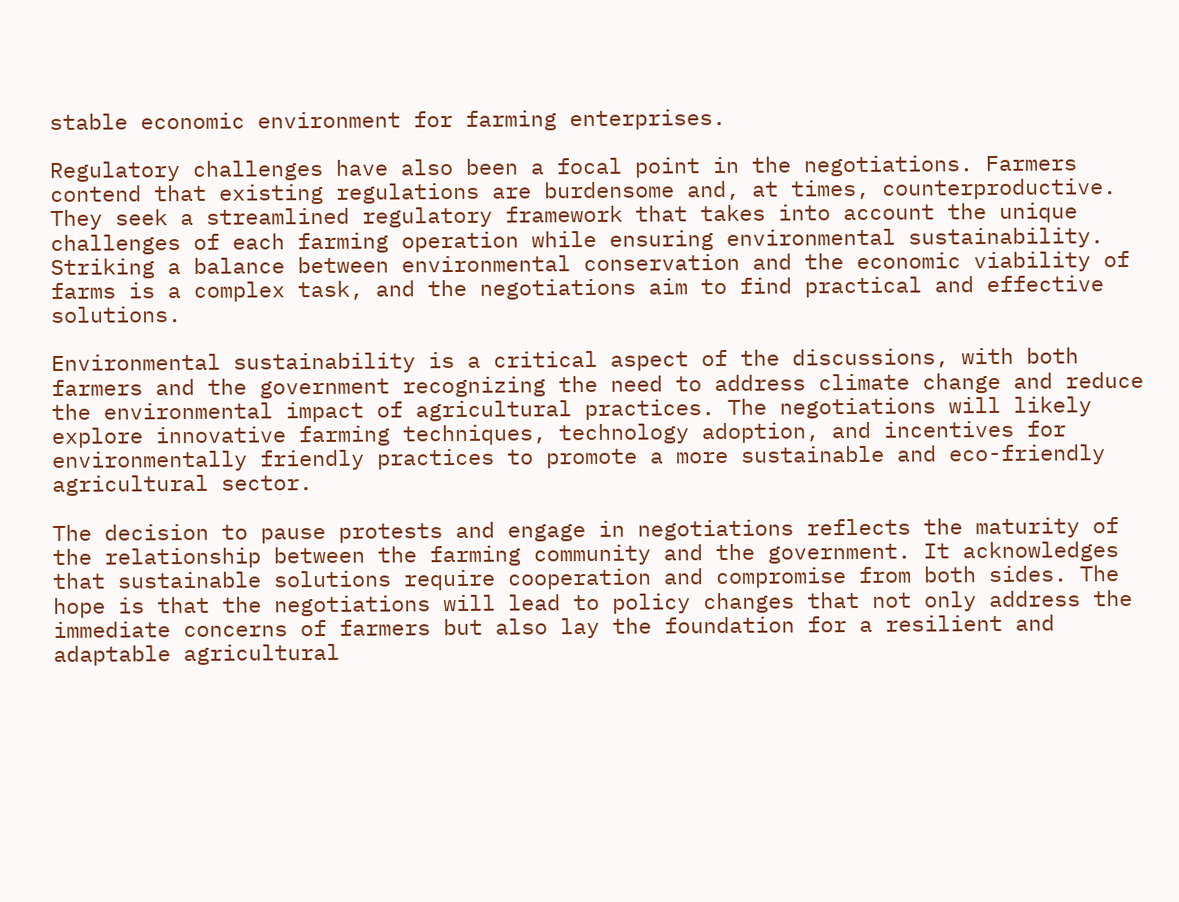stable economic environment for farming enterprises.

Regulatory challenges have also been a focal point in the negotiations. Farmers contend that existing regulations are burdensome and, at times, counterproductive. They seek a streamlined regulatory framework that takes into account the unique challenges of each farming operation while ensuring environmental sustainability. Striking a balance between environmental conservation and the economic viability of farms is a complex task, and the negotiations aim to find practical and effective solutions.

Environmental sustainability is a critical aspect of the discussions, with both farmers and the government recognizing the need to address climate change and reduce the environmental impact of agricultural practices. The negotiations will likely explore innovative farming techniques, technology adoption, and incentives for environmentally friendly practices to promote a more sustainable and eco-friendly agricultural sector.

The decision to pause protests and engage in negotiations reflects the maturity of the relationship between the farming community and the government. It acknowledges that sustainable solutions require cooperation and compromise from both sides. The hope is that the negotiations will lead to policy changes that not only address the immediate concerns of farmers but also lay the foundation for a resilient and adaptable agricultural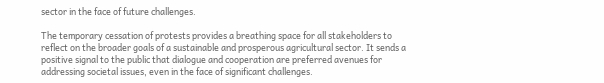sector in the face of future challenges.

The temporary cessation of protests provides a breathing space for all stakeholders to reflect on the broader goals of a sustainable and prosperous agricultural sector. It sends a positive signal to the public that dialogue and cooperation are preferred avenues for addressing societal issues, even in the face of significant challenges.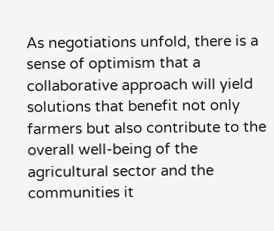As negotiations unfold, there is a sense of optimism that a collaborative approach will yield solutions that benefit not only farmers but also contribute to the overall well-being of the agricultural sector and the communities it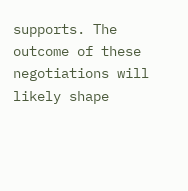supports. The outcome of these negotiations will likely shape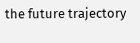the future trajectory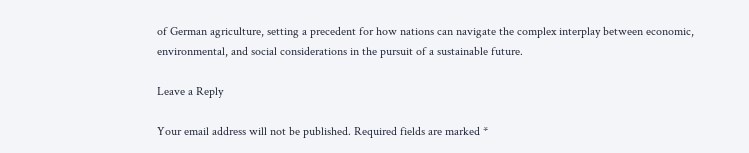of German agriculture, setting a precedent for how nations can navigate the complex interplay between economic, environmental, and social considerations in the pursuit of a sustainable future.

Leave a Reply

Your email address will not be published. Required fields are marked *